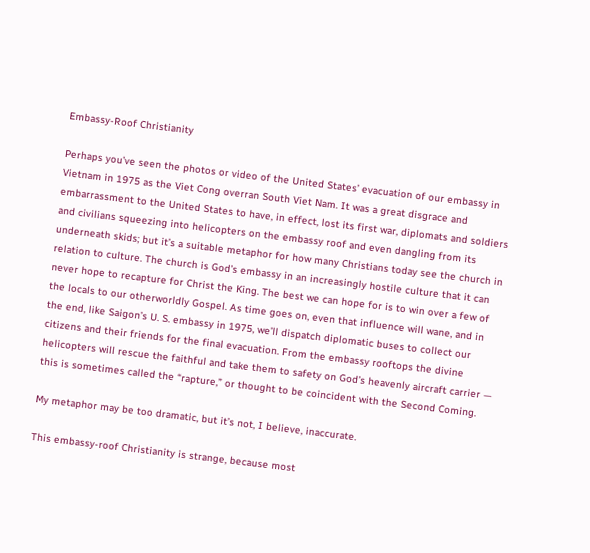Embassy-Roof Christianity

Perhaps you’ve seen the photos or video of the United States’ evacuation of our embassy in Vietnam in 1975 as the Viet Cong overran South Viet Nam. It was a great disgrace and embarrassment to the United States to have, in effect, lost its first war, diplomats and soldiers and civilians squeezing into helicopters on the embassy roof and even dangling from its underneath skids; but it’s a suitable metaphor for how many Christians today see the church in relation to culture. The church is God’s embassy in an increasingly hostile culture that it can never hope to recapture for Christ the King. The best we can hope for is to win over a few of the locals to our otherworldly Gospel. As time goes on, even that influence will wane, and in the end, like Saigon’s U. S. embassy in 1975, we’ll dispatch diplomatic buses to collect our citizens and their friends for the final evacuation. From the embassy rooftops the divine helicopters will rescue the faithful and take them to safety on God’s heavenly aircraft carrier — this is sometimes called the “rapture,” or thought to be coincident with the Second Coming.

My metaphor may be too dramatic, but it’s not, I believe, inaccurate.

This embassy-roof Christianity is strange, because most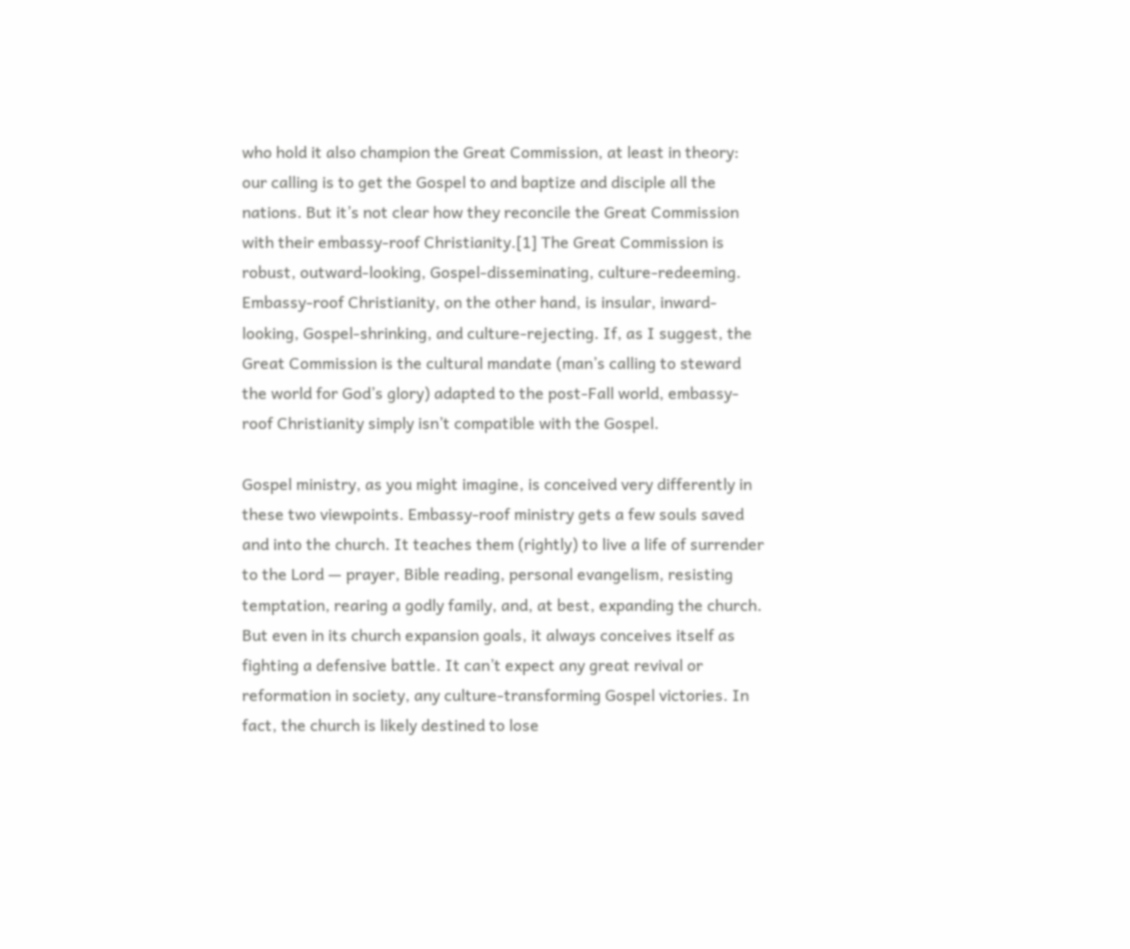who hold it also champion the Great Commission, at least in theory: our calling is to get the Gospel to and baptize and disciple all the nations. But it’s not clear how they reconcile the Great Commission with their embassy-roof Christianity.[1] The Great Commission is robust, outward-looking, Gospel-disseminating, culture-redeeming. Embassy-roof Christianity, on the other hand, is insular, inward-looking, Gospel-shrinking, and culture-rejecting. If, as I suggest, the Great Commission is the cultural mandate (man’s calling to steward the world for God’s glory) adapted to the post-Fall world, embassy-roof Christianity simply isn’t compatible with the Gospel.

Gospel ministry, as you might imagine, is conceived very differently in these two viewpoints. Embassy-roof ministry gets a few souls saved and into the church. It teaches them (rightly) to live a life of surrender to the Lord — prayer, Bible reading, personal evangelism, resisting temptation, rearing a godly family, and, at best, expanding the church. But even in its church expansion goals, it always conceives itself as fighting a defensive battle. It can’t expect any great revival or reformation in society, any culture-transforming Gospel victories. In fact, the church is likely destined to lose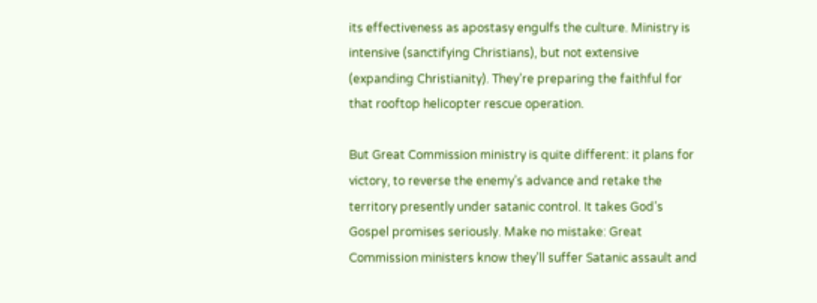its effectiveness as apostasy engulfs the culture. Ministry is intensive (sanctifying Christians), but not extensive (expanding Christianity). They’re preparing the faithful for that rooftop helicopter rescue operation.

But Great Commission ministry is quite different: it plans for victory, to reverse the enemy’s advance and retake the territory presently under satanic control. It takes God’s Gospel promises seriously. Make no mistake: Great Commission ministers know they’ll suffer Satanic assault and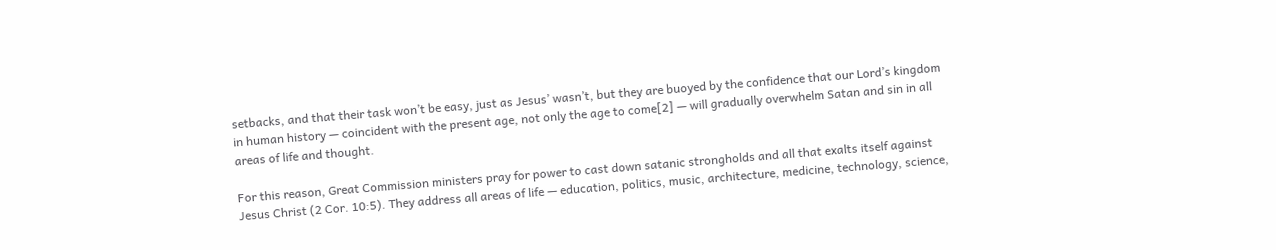setbacks, and that their task won’t be easy, just as Jesus’ wasn’t, but they are buoyed by the confidence that our Lord’s kingdom in human history — coincident with the present age, not only the age to come[2] — will gradually overwhelm Satan and sin in all areas of life and thought.

For this reason, Great Commission ministers pray for power to cast down satanic strongholds and all that exalts itself against Jesus Christ (2 Cor. 10:5). They address all areas of life — education, politics, music, architecture, medicine, technology, science,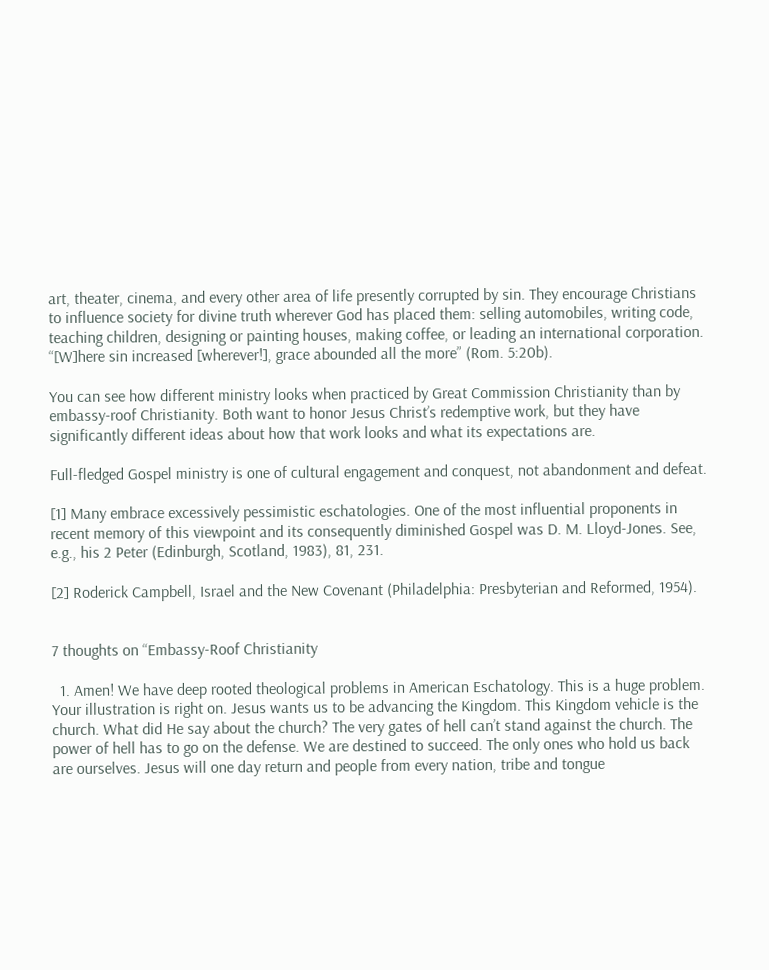art, theater, cinema, and every other area of life presently corrupted by sin. They encourage Christians to influence society for divine truth wherever God has placed them: selling automobiles, writing code, teaching children, designing or painting houses, making coffee, or leading an international corporation. “[W]here sin increased [wherever!], grace abounded all the more” (Rom. 5:20b).

You can see how different ministry looks when practiced by Great Commission Christianity than by embassy-roof Christianity. Both want to honor Jesus Christ’s redemptive work, but they have significantly different ideas about how that work looks and what its expectations are.

Full-fledged Gospel ministry is one of cultural engagement and conquest, not abandonment and defeat.

[1] Many embrace excessively pessimistic eschatologies. One of the most influential proponents in recent memory of this viewpoint and its consequently diminished Gospel was D. M. Lloyd-Jones. See, e.g., his 2 Peter (Edinburgh, Scotland, 1983), 81, 231.

[2] Roderick Campbell, Israel and the New Covenant (Philadelphia: Presbyterian and Reformed, 1954).


7 thoughts on “Embassy-Roof Christianity

  1. Amen! We have deep rooted theological problems in American Eschatology. This is a huge problem. Your illustration is right on. Jesus wants us to be advancing the Kingdom. This Kingdom vehicle is the church. What did He say about the church? The very gates of hell can’t stand against the church. The power of hell has to go on the defense. We are destined to succeed. The only ones who hold us back are ourselves. Jesus will one day return and people from every nation, tribe and tongue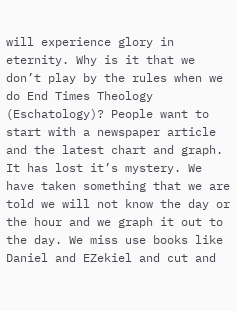will experience glory in eternity. Why is it that we don’t play by the rules when we do End Times Theology (Eschatology)? People want to start with a newspaper article and the latest chart and graph. It has lost it’s mystery. We have taken something that we are told we will not know the day or the hour and we graph it out to the day. We miss use books like Daniel and EZekiel and cut and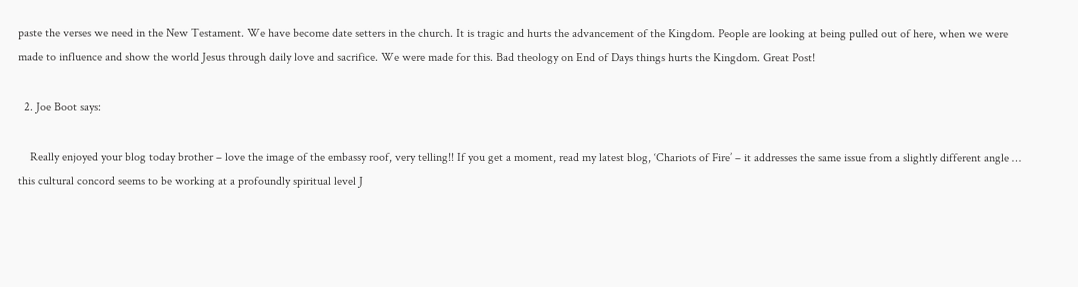paste the verses we need in the New Testament. We have become date setters in the church. It is tragic and hurts the advancement of the Kingdom. People are looking at being pulled out of here, when we were made to influence and show the world Jesus through daily love and sacrifice. We were made for this. Bad theology on End of Days things hurts the Kingdom. Great Post!

  2. Joe Boot says:

    Really enjoyed your blog today brother – love the image of the embassy roof, very telling!! If you get a moment, read my latest blog, ‘Chariots of Fire’ – it addresses the same issue from a slightly different angle … this cultural concord seems to be working at a profoundly spiritual level J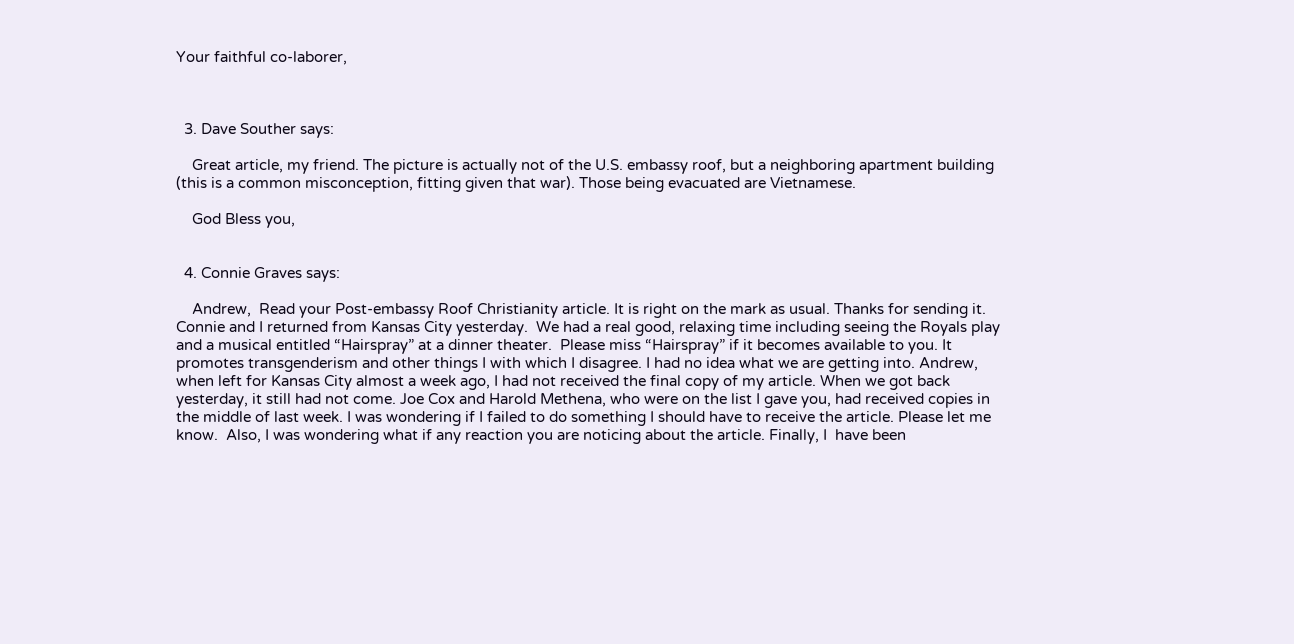Your faithful co-laborer,



  3. Dave Souther says:

    Great article, my friend. The picture is actually not of the U.S. embassy roof, but a neighboring apartment building (this is a common misconception, fitting given that war). Those being evacuated are Vietnamese.

    God Bless you,


  4. Connie Graves says:

    Andrew,  Read your Post-embassy Roof Christianity article. It is right on the mark as usual. Thanks for sending it. Connie and I returned from Kansas City yesterday.  We had a real good, relaxing time including seeing the Royals play and a musical entitled “Hairspray” at a dinner theater.  Please miss “Hairspray” if it becomes available to you. It promotes transgenderism and other things I with which I disagree. I had no idea what we are getting into. Andrew,  when left for Kansas City almost a week ago, I had not received the final copy of my article. When we got back yesterday, it still had not come. Joe Cox and Harold Methena, who were on the list I gave you, had received copies in the middle of last week. I was wondering if I failed to do something I should have to receive the article. Please let me know.  Also, I was wondering what if any reaction you are noticing about the article. Finally, I  have been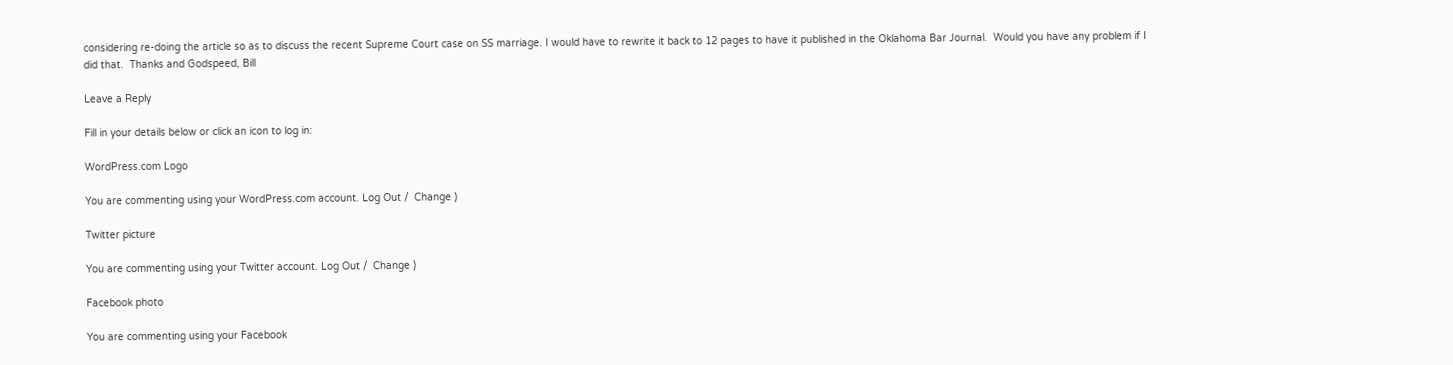considering re-doing the article so as to discuss the recent Supreme Court case on SS marriage. I would have to rewrite it back to 12 pages to have it published in the Oklahoma Bar Journal.  Would you have any problem if I did that.  Thanks and Godspeed, Bill

Leave a Reply

Fill in your details below or click an icon to log in:

WordPress.com Logo

You are commenting using your WordPress.com account. Log Out /  Change )

Twitter picture

You are commenting using your Twitter account. Log Out /  Change )

Facebook photo

You are commenting using your Facebook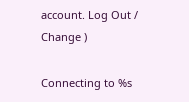account. Log Out /  Change )

Connecting to %s